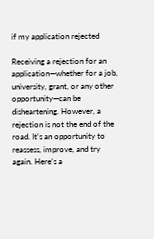if my application rejected

Receiving a rejection for an application—whether for a job, university, grant, or any other opportunity—can be disheartening. However, a rejection is not the end of the road. It’s an opportunity to reassess, improve, and try again. Here’s a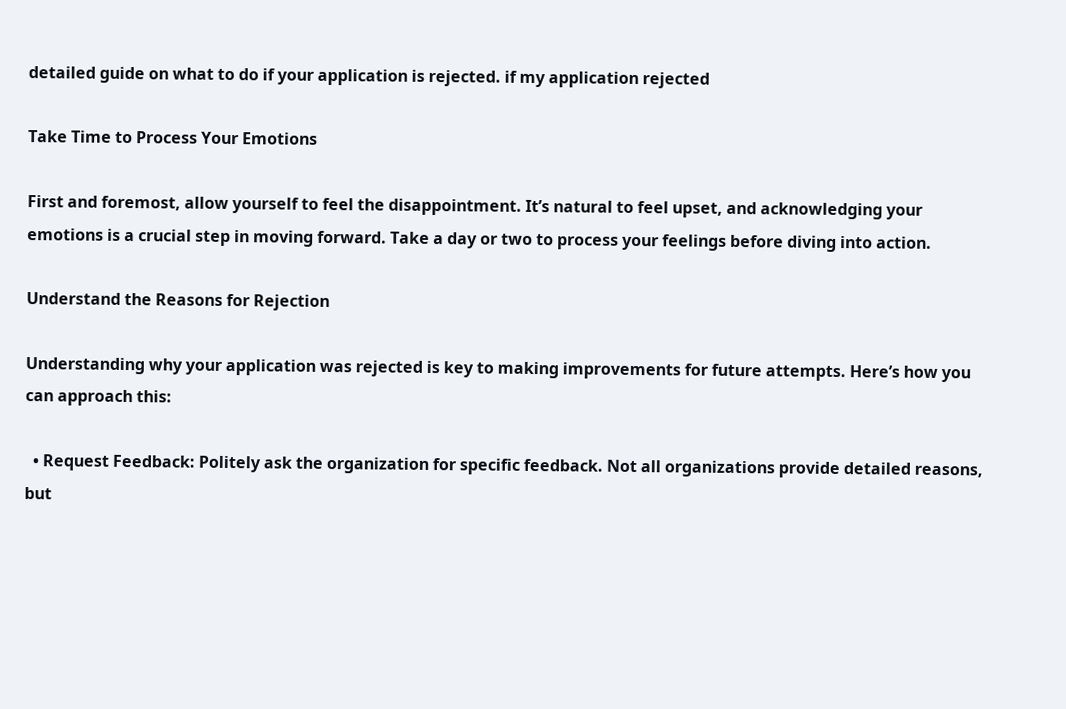detailed guide on what to do if your application is rejected. if my application rejected

Take Time to Process Your Emotions

First and foremost, allow yourself to feel the disappointment. It’s natural to feel upset, and acknowledging your emotions is a crucial step in moving forward. Take a day or two to process your feelings before diving into action.

Understand the Reasons for Rejection

Understanding why your application was rejected is key to making improvements for future attempts. Here’s how you can approach this:

  • Request Feedback: Politely ask the organization for specific feedback. Not all organizations provide detailed reasons, but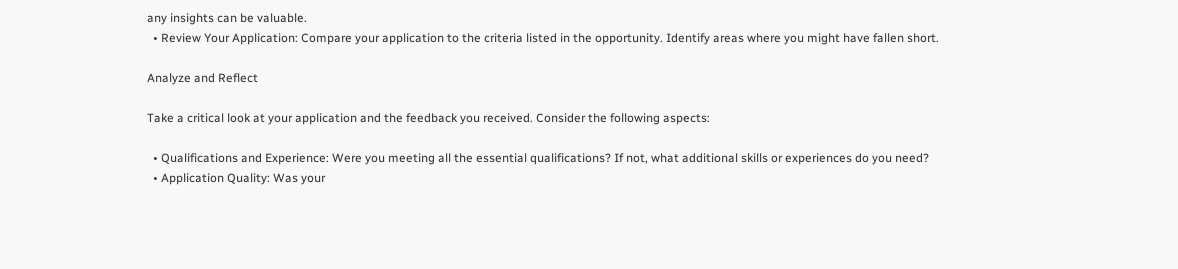any insights can be valuable.
  • Review Your Application: Compare your application to the criteria listed in the opportunity. Identify areas where you might have fallen short.

Analyze and Reflect

Take a critical look at your application and the feedback you received. Consider the following aspects:

  • Qualifications and Experience: Were you meeting all the essential qualifications? If not, what additional skills or experiences do you need?
  • Application Quality: Was your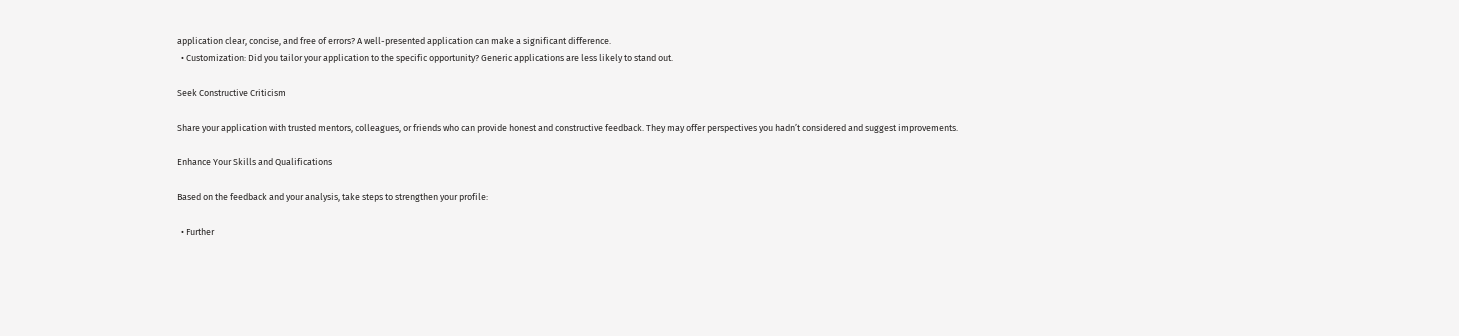application clear, concise, and free of errors? A well-presented application can make a significant difference.
  • Customization: Did you tailor your application to the specific opportunity? Generic applications are less likely to stand out.

Seek Constructive Criticism

Share your application with trusted mentors, colleagues, or friends who can provide honest and constructive feedback. They may offer perspectives you hadn’t considered and suggest improvements.

Enhance Your Skills and Qualifications

Based on the feedback and your analysis, take steps to strengthen your profile:

  • Further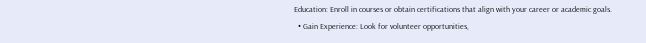Education: Enroll in courses or obtain certifications that align with your career or academic goals.
  • Gain Experience: Look for volunteer opportunities,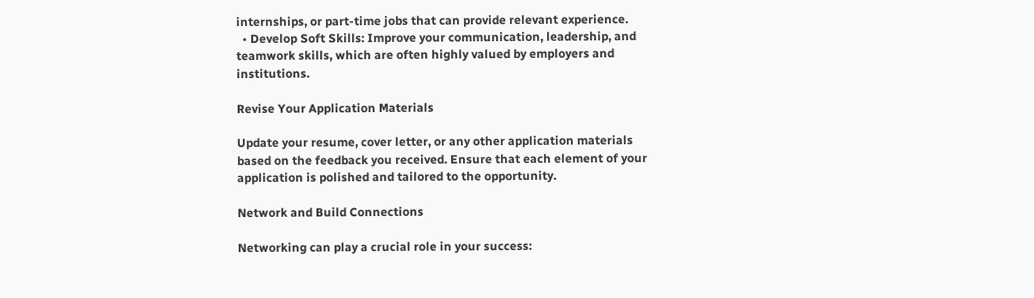internships, or part-time jobs that can provide relevant experience.
  • Develop Soft Skills: Improve your communication, leadership, and teamwork skills, which are often highly valued by employers and institutions.

Revise Your Application Materials

Update your resume, cover letter, or any other application materials based on the feedback you received. Ensure that each element of your application is polished and tailored to the opportunity.

Network and Build Connections

Networking can play a crucial role in your success: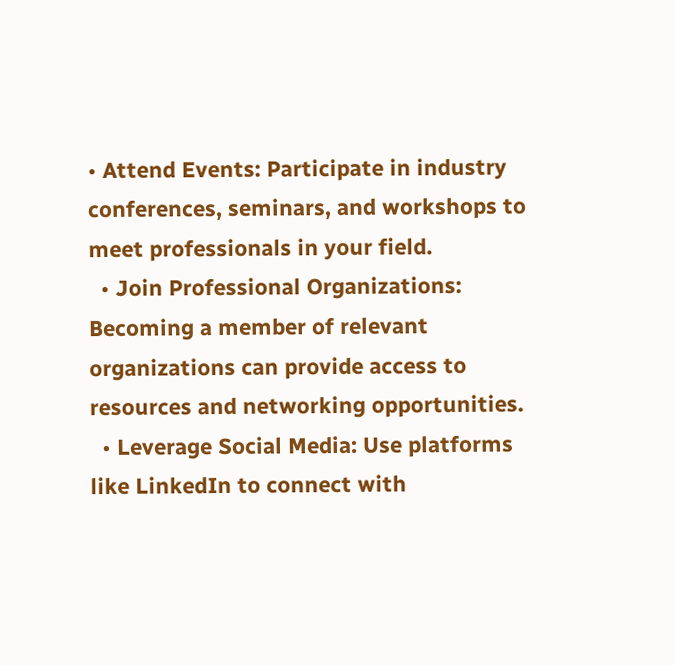• Attend Events: Participate in industry conferences, seminars, and workshops to meet professionals in your field.
  • Join Professional Organizations: Becoming a member of relevant organizations can provide access to resources and networking opportunities.
  • Leverage Social Media: Use platforms like LinkedIn to connect with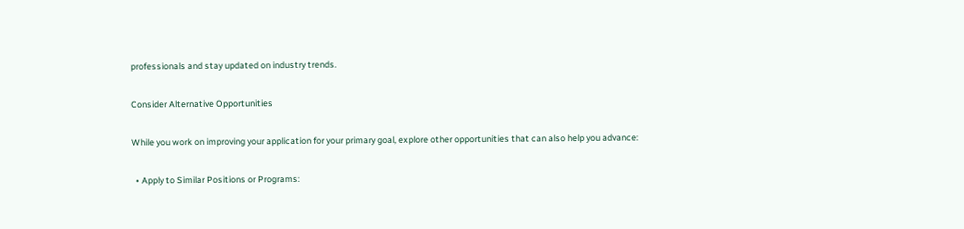professionals and stay updated on industry trends.

Consider Alternative Opportunities

While you work on improving your application for your primary goal, explore other opportunities that can also help you advance:

  • Apply to Similar Positions or Programs: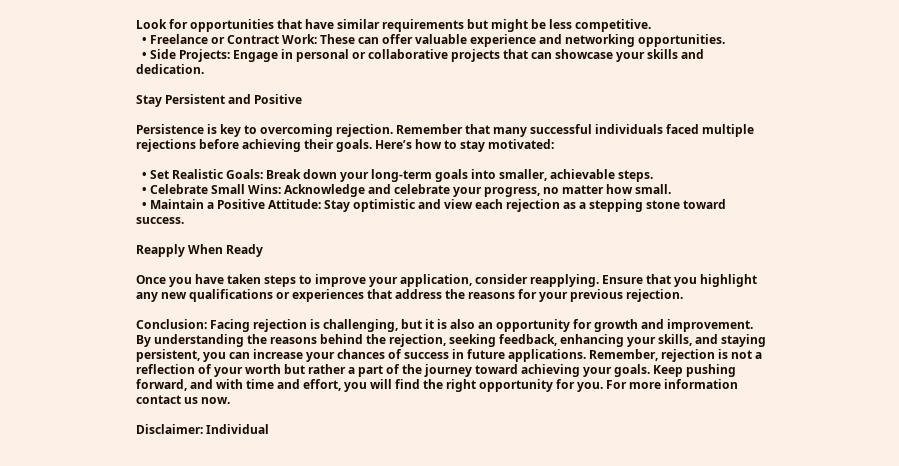Look for opportunities that have similar requirements but might be less competitive.
  • Freelance or Contract Work: These can offer valuable experience and networking opportunities.
  • Side Projects: Engage in personal or collaborative projects that can showcase your skills and dedication.

Stay Persistent and Positive

Persistence is key to overcoming rejection. Remember that many successful individuals faced multiple rejections before achieving their goals. Here’s how to stay motivated:

  • Set Realistic Goals: Break down your long-term goals into smaller, achievable steps.
  • Celebrate Small Wins: Acknowledge and celebrate your progress, no matter how small.
  • Maintain a Positive Attitude: Stay optimistic and view each rejection as a stepping stone toward success.

Reapply When Ready

Once you have taken steps to improve your application, consider reapplying. Ensure that you highlight any new qualifications or experiences that address the reasons for your previous rejection.

Conclusion: Facing rejection is challenging, but it is also an opportunity for growth and improvement. By understanding the reasons behind the rejection, seeking feedback, enhancing your skills, and staying persistent, you can increase your chances of success in future applications. Remember, rejection is not a reflection of your worth but rather a part of the journey toward achieving your goals. Keep pushing forward, and with time and effort, you will find the right opportunity for you. For more information contact us now.

Disclaimer: Individual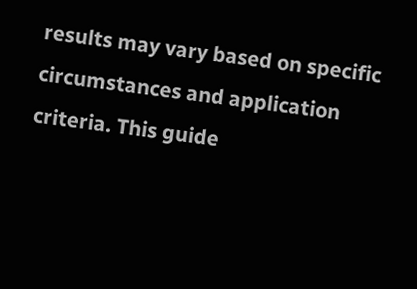results may vary based on specific circumstances and application criteria. This guide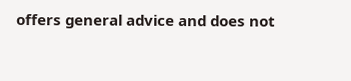offers general advice and does not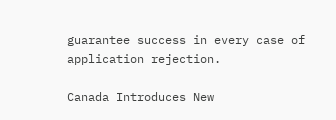guarantee success in every case of application rejection.

Canada Introduces New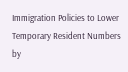Immigration Policies to Lower Temporary Resident Numbers by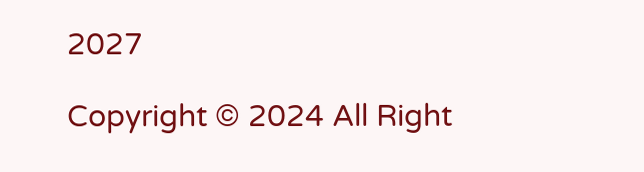2027

Copyright © 2024 All Right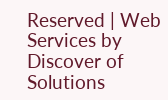Reserved | Web Services by Discover of Solutions